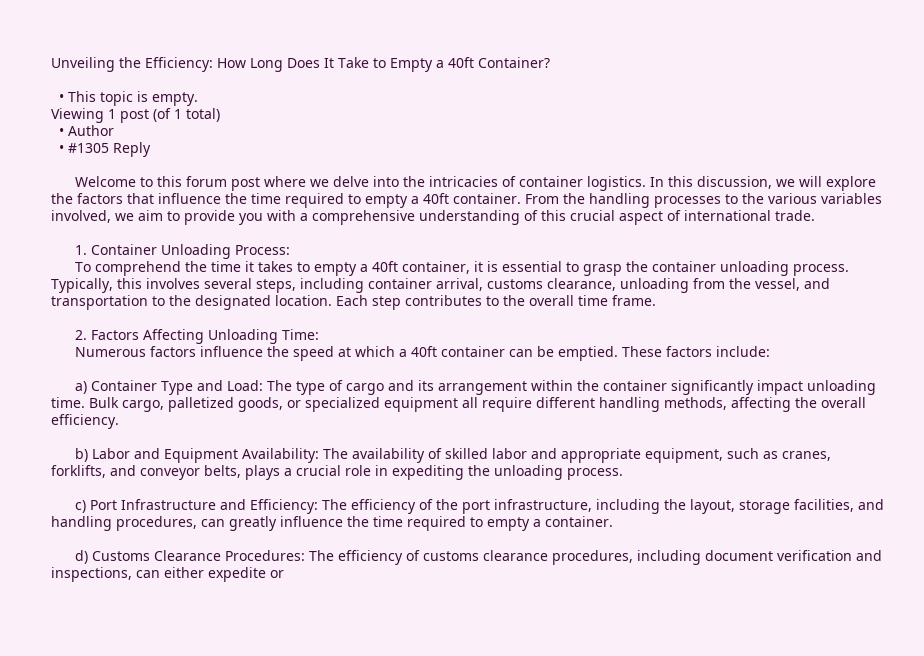Unveiling the Efficiency: How Long Does It Take to Empty a 40ft Container?

  • This topic is empty.
Viewing 1 post (of 1 total)
  • Author
  • #1305 Reply

      Welcome to this forum post where we delve into the intricacies of container logistics. In this discussion, we will explore the factors that influence the time required to empty a 40ft container. From the handling processes to the various variables involved, we aim to provide you with a comprehensive understanding of this crucial aspect of international trade.

      1. Container Unloading Process:
      To comprehend the time it takes to empty a 40ft container, it is essential to grasp the container unloading process. Typically, this involves several steps, including container arrival, customs clearance, unloading from the vessel, and transportation to the designated location. Each step contributes to the overall time frame.

      2. Factors Affecting Unloading Time:
      Numerous factors influence the speed at which a 40ft container can be emptied. These factors include:

      a) Container Type and Load: The type of cargo and its arrangement within the container significantly impact unloading time. Bulk cargo, palletized goods, or specialized equipment all require different handling methods, affecting the overall efficiency.

      b) Labor and Equipment Availability: The availability of skilled labor and appropriate equipment, such as cranes, forklifts, and conveyor belts, plays a crucial role in expediting the unloading process.

      c) Port Infrastructure and Efficiency: The efficiency of the port infrastructure, including the layout, storage facilities, and handling procedures, can greatly influence the time required to empty a container.

      d) Customs Clearance Procedures: The efficiency of customs clearance procedures, including document verification and inspections, can either expedite or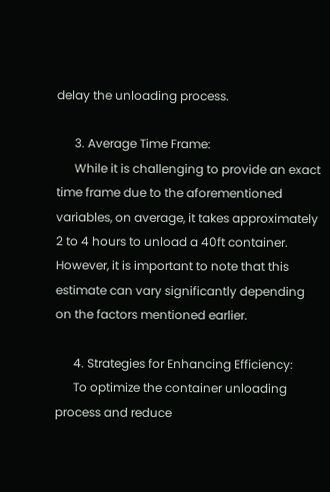delay the unloading process.

      3. Average Time Frame:
      While it is challenging to provide an exact time frame due to the aforementioned variables, on average, it takes approximately 2 to 4 hours to unload a 40ft container. However, it is important to note that this estimate can vary significantly depending on the factors mentioned earlier.

      4. Strategies for Enhancing Efficiency:
      To optimize the container unloading process and reduce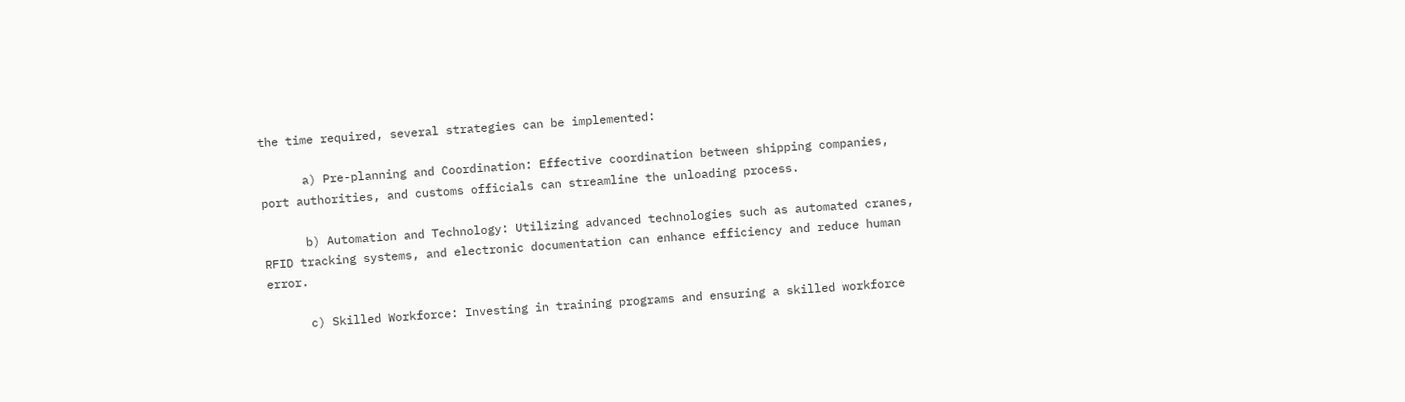the time required, several strategies can be implemented:

      a) Pre-planning and Coordination: Effective coordination between shipping companies, port authorities, and customs officials can streamline the unloading process.

      b) Automation and Technology: Utilizing advanced technologies such as automated cranes, RFID tracking systems, and electronic documentation can enhance efficiency and reduce human error.

      c) Skilled Workforce: Investing in training programs and ensuring a skilled workforce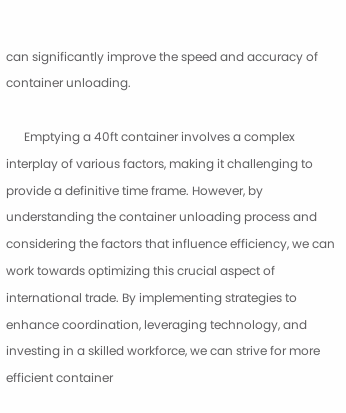can significantly improve the speed and accuracy of container unloading.

      Emptying a 40ft container involves a complex interplay of various factors, making it challenging to provide a definitive time frame. However, by understanding the container unloading process and considering the factors that influence efficiency, we can work towards optimizing this crucial aspect of international trade. By implementing strategies to enhance coordination, leveraging technology, and investing in a skilled workforce, we can strive for more efficient container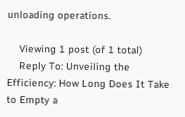unloading operations.

    Viewing 1 post (of 1 total)
    Reply To: Unveiling the Efficiency: How Long Does It Take to Empty a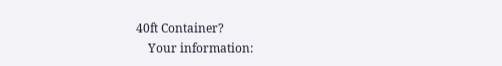40ft Container?
    Your information: